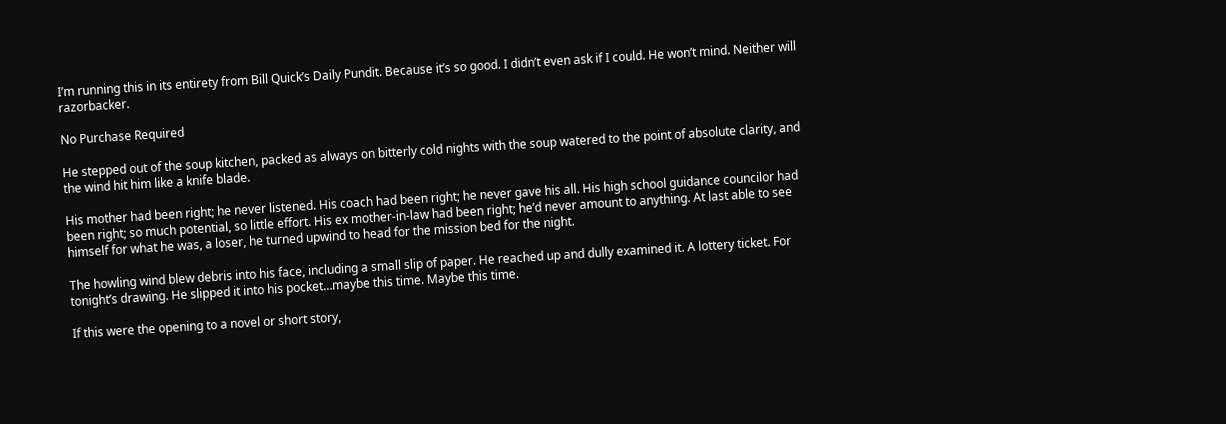I’m running this in its entirety from Bill Quick’s Daily Pundit. Because it’s so good. I didn’t even ask if I could. He won’t mind. Neither will razorbacker.

No Purchase Required

He stepped out of the soup kitchen, packed as always on bitterly cold nights with the soup watered to the point of absolute clarity, and the wind hit him like a knife blade.

His mother had been right; he never listened. His coach had been right; he never gave his all. His high school guidance councilor had been right; so much potential, so little effort. His ex mother-in-law had been right; he’d never amount to anything. At last able to see himself for what he was, a loser, he turned upwind to head for the mission bed for the night.

The howling wind blew debris into his face, including a small slip of paper. He reached up and dully examined it. A lottery ticket. For tonight’s drawing. He slipped it into his pocket…maybe this time. Maybe this time.

If this were the opening to a novel or short story,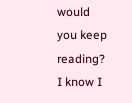would you keep reading? I know I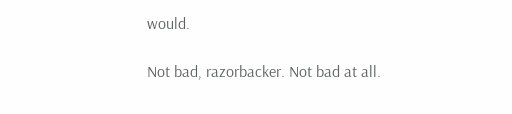would.

Not bad, razorbacker. Not bad at all.